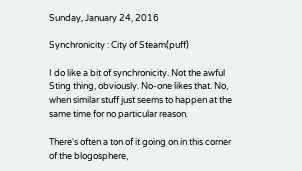Sunday, January 24, 2016

Synchronicity : City of Steam(puff)

I do like a bit of synchronicity. Not the awful Sting thing, obviously. No-one likes that. No, when similar stuff just seems to happen at the same time for no particular reason.

There's often a ton of it going on in this corner of the blogosphere,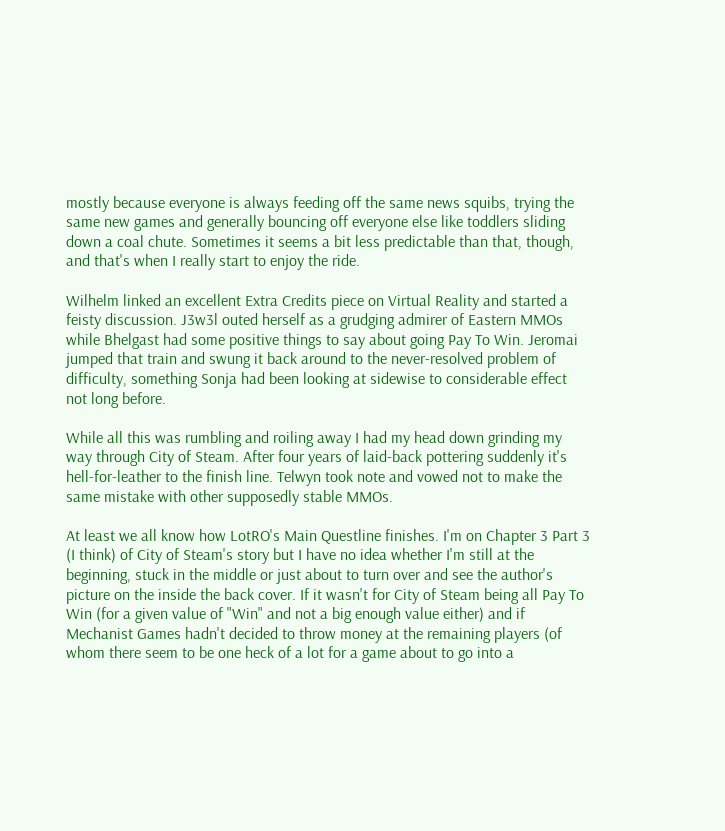mostly because everyone is always feeding off the same news squibs, trying the same new games and generally bouncing off everyone else like toddlers sliding down a coal chute. Sometimes it seems a bit less predictable than that, though, and that's when I really start to enjoy the ride.

Wilhelm linked an excellent Extra Credits piece on Virtual Reality and started a feisty discussion. J3w3l outed herself as a grudging admirer of Eastern MMOs while Bhelgast had some positive things to say about going Pay To Win. Jeromai jumped that train and swung it back around to the never-resolved problem of difficulty, something Sonja had been looking at sidewise to considerable effect not long before.

While all this was rumbling and roiling away I had my head down grinding my way through City of Steam. After four years of laid-back pottering suddenly it's hell-for-leather to the finish line. Telwyn took note and vowed not to make the same mistake with other supposedly stable MMOs.

At least we all know how LotRO's Main Questline finishes. I'm on Chapter 3 Part 3 (I think) of City of Steam's story but I have no idea whether I'm still at the beginning, stuck in the middle or just about to turn over and see the author's picture on the inside the back cover. If it wasn't for City of Steam being all Pay To Win (for a given value of "Win" and not a big enough value either) and if Mechanist Games hadn't decided to throw money at the remaining players (of whom there seem to be one heck of a lot for a game about to go into a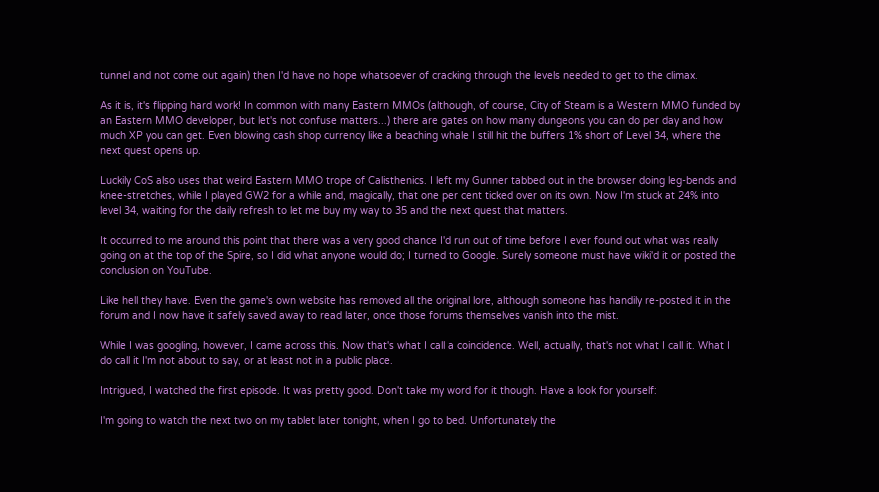tunnel and not come out again) then I'd have no hope whatsoever of cracking through the levels needed to get to the climax.

As it is, it's flipping hard work! In common with many Eastern MMOs (although, of course, City of Steam is a Western MMO funded by an Eastern MMO developer, but let's not confuse matters...) there are gates on how many dungeons you can do per day and how much XP you can get. Even blowing cash shop currency like a beaching whale I still hit the buffers 1% short of Level 34, where the next quest opens up.

Luckily CoS also uses that weird Eastern MMO trope of Calisthenics. I left my Gunner tabbed out in the browser doing leg-bends and knee-stretches, while I played GW2 for a while and, magically, that one per cent ticked over on its own. Now I'm stuck at 24% into level 34, waiting for the daily refresh to let me buy my way to 35 and the next quest that matters.

It occurred to me around this point that there was a very good chance I'd run out of time before I ever found out what was really going on at the top of the Spire, so I did what anyone would do; I turned to Google. Surely someone must have wiki'd it or posted the conclusion on YouTube.

Like hell they have. Even the game's own website has removed all the original lore, although someone has handily re-posted it in the forum and I now have it safely saved away to read later, once those forums themselves vanish into the mist.

While I was googling, however, I came across this. Now that's what I call a coincidence. Well, actually, that's not what I call it. What I do call it I'm not about to say, or at least not in a public place.

Intrigued, I watched the first episode. It was pretty good. Don't take my word for it though. Have a look for yourself:

I'm going to watch the next two on my tablet later tonight, when I go to bed. Unfortunately the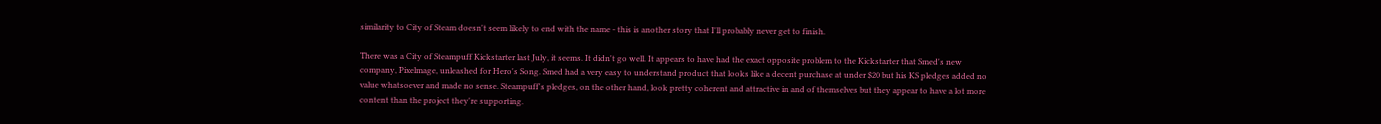similarity to City of Steam doesn't seem likely to end with the name - this is another story that I'll probably never get to finish.

There was a City of Steampuff Kickstarter last July, it seems. It didn't go well. It appears to have had the exact opposite problem to the Kickstarter that Smed's new company, Pixelmage, unleashed for Hero's Song. Smed had a very easy to understand product that looks like a decent purchase at under $20 but his KS pledges added no value whatsoever and made no sense. Steampuff's pledges, on the other hand, look pretty coherent and attractive in and of themselves but they appear to have a lot more content than the project they're supporting.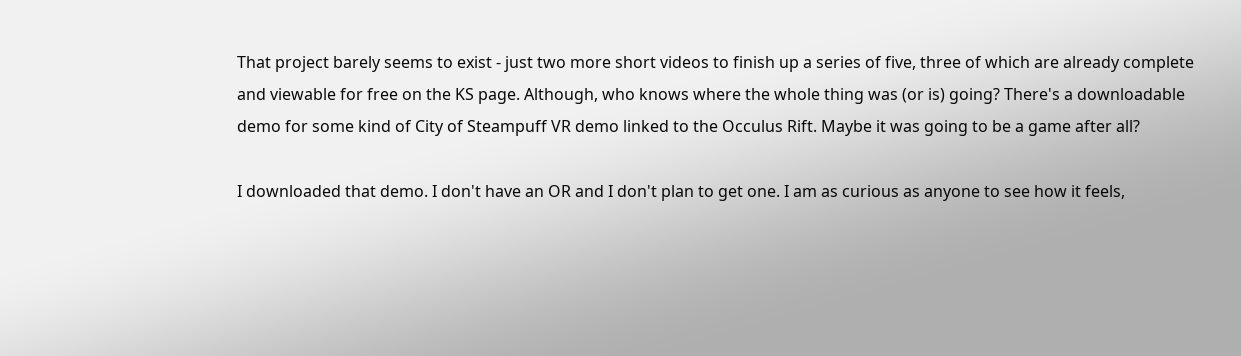That project barely seems to exist - just two more short videos to finish up a series of five, three of which are already complete and viewable for free on the KS page. Although, who knows where the whole thing was (or is) going? There's a downloadable demo for some kind of City of Steampuff VR demo linked to the Occulus Rift. Maybe it was going to be a game after all?

I downloaded that demo. I don't have an OR and I don't plan to get one. I am as curious as anyone to see how it feels,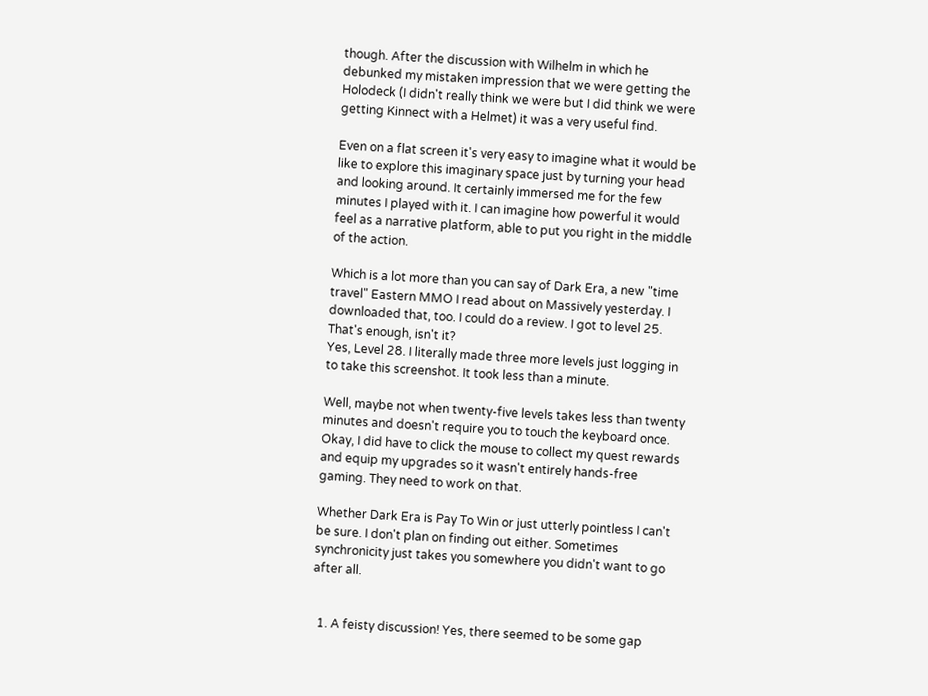though. After the discussion with Wilhelm in which he debunked my mistaken impression that we were getting the Holodeck (I didn't really think we were but I did think we were getting Kinnect with a Helmet) it was a very useful find.

Even on a flat screen it's very easy to imagine what it would be like to explore this imaginary space just by turning your head and looking around. It certainly immersed me for the few minutes I played with it. I can imagine how powerful it would feel as a narrative platform, able to put you right in the middle of the action.

Which is a lot more than you can say of Dark Era, a new "time travel" Eastern MMO I read about on Massively yesterday. I downloaded that, too. I could do a review. I got to level 25. That's enough, isn't it?
Yes, Level 28. I literally made three more levels just logging in to take this screenshot. It took less than a minute.

Well, maybe not when twenty-five levels takes less than twenty minutes and doesn't require you to touch the keyboard once. Okay, I did have to click the mouse to collect my quest rewards and equip my upgrades so it wasn't entirely hands-free gaming. They need to work on that.

Whether Dark Era is Pay To Win or just utterly pointless I can't be sure. I don't plan on finding out either. Sometimes synchronicity just takes you somewhere you didn't want to go after all.


  1. A feisty discussion! Yes, there seemed to be some gap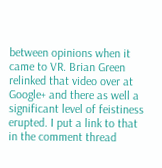between opinions when it came to VR. Brian Green relinked that video over at Google+ and there as well a significant level of feistiness erupted. I put a link to that in the comment thread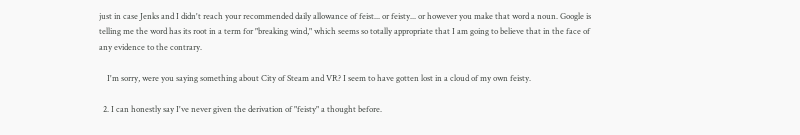just in case Jenks and I didn't reach your recommended daily allowance of feist... or feisty... or however you make that word a noun. Google is telling me the word has its root in a term for "breaking wind," which seems so totally appropriate that I am going to believe that in the face of any evidence to the contrary.

    I'm sorry, were you saying something about City of Steam and VR? I seem to have gotten lost in a cloud of my own feisty.

  2. I can honestly say I've never given the derivation of "feisty" a thought before.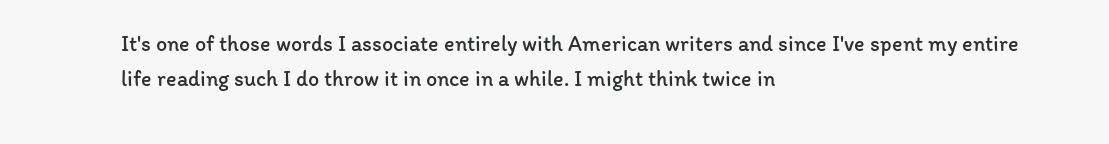It's one of those words I associate entirely with American writers and since I've spent my entire life reading such I do throw it in once in a while. I might think twice in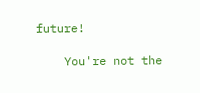future!

    You're not the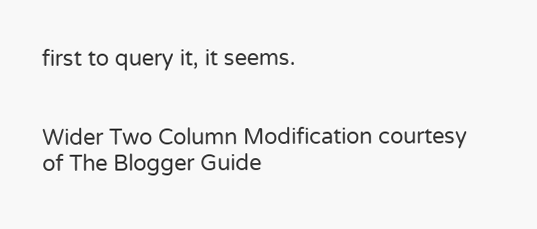first to query it, it seems.


Wider Two Column Modification courtesy of The Blogger Guide